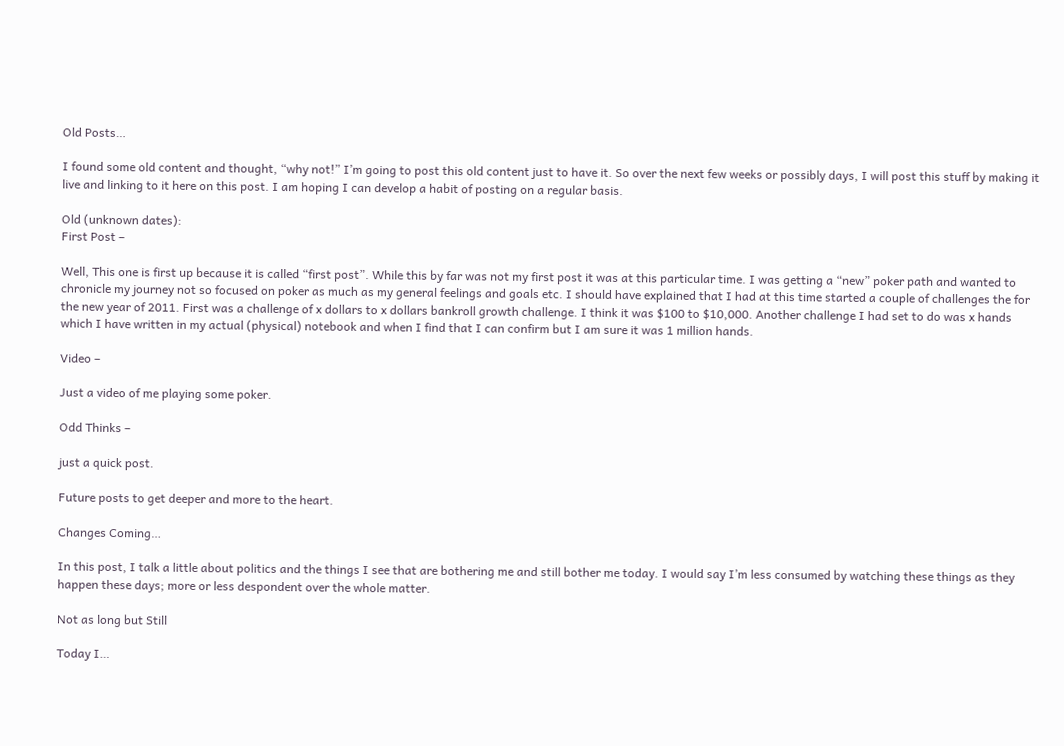Old Posts…

I found some old content and thought, “why not!” I’m going to post this old content just to have it. So over the next few weeks or possibly days, I will post this stuff by making it live and linking to it here on this post. I am hoping I can develop a habit of posting on a regular basis.

Old (unknown dates):
First Post –

Well, This one is first up because it is called “first post”. While this by far was not my first post it was at this particular time. I was getting a “new” poker path and wanted to chronicle my journey not so focused on poker as much as my general feelings and goals etc. I should have explained that I had at this time started a couple of challenges the for the new year of 2011. First was a challenge of x dollars to x dollars bankroll growth challenge. I think it was $100 to $10,000. Another challenge I had set to do was x hands which I have written in my actual (physical) notebook and when I find that I can confirm but I am sure it was 1 million hands.

Video –

Just a video of me playing some poker.

Odd Thinks –

just a quick post.

Future posts to get deeper and more to the heart.

Changes Coming…

In this post, I talk a little about politics and the things I see that are bothering me and still bother me today. I would say I’m less consumed by watching these things as they happen these days; more or less despondent over the whole matter.

Not as long but Still

Today I…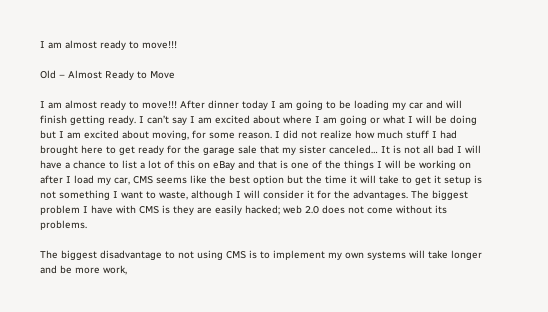I am almost ready to move!!!

Old – Almost Ready to Move

I am almost ready to move!!! After dinner today I am going to be loading my car and will finish getting ready. I can’t say I am excited about where I am going or what I will be doing but I am excited about moving, for some reason. I did not realize how much stuff I had brought here to get ready for the garage sale that my sister canceled… It is not all bad I will have a chance to list a lot of this on eBay and that is one of the things I will be working on after I load my car, CMS seems like the best option but the time it will take to get it setup is not something I want to waste, although I will consider it for the advantages. The biggest problem I have with CMS is they are easily hacked; web 2.0 does not come without its problems.

The biggest disadvantage to not using CMS is to implement my own systems will take longer and be more work,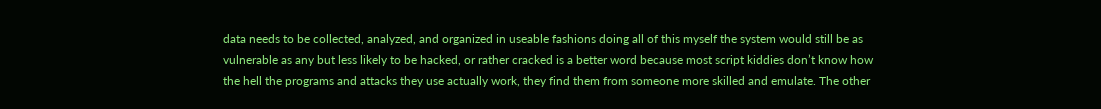data needs to be collected, analyzed, and organized in useable fashions doing all of this myself the system would still be as vulnerable as any but less likely to be hacked, or rather cracked is a better word because most script kiddies don’t know how the hell the programs and attacks they use actually work, they find them from someone more skilled and emulate. The other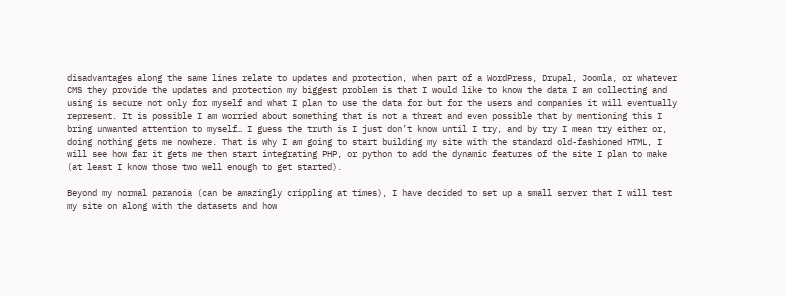disadvantages along the same lines relate to updates and protection, when part of a WordPress, Drupal, Joomla, or whatever CMS they provide the updates and protection my biggest problem is that I would like to know the data I am collecting and using is secure not only for myself and what I plan to use the data for but for the users and companies it will eventually represent. It is possible I am worried about something that is not a threat and even possible that by mentioning this I bring unwanted attention to myself… I guess the truth is I just don’t know until I try, and by try I mean try either or, doing nothing gets me nowhere. That is why I am going to start building my site with the standard old-fashioned HTML, I will see how far it gets me then start integrating PHP, or python to add the dynamic features of the site I plan to make (at least I know those two well enough to get started).

Beyond my normal paranoia (can be amazingly crippling at times), I have decided to set up a small server that I will test my site on along with the datasets and how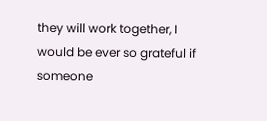they will work together, I would be ever so grateful if someone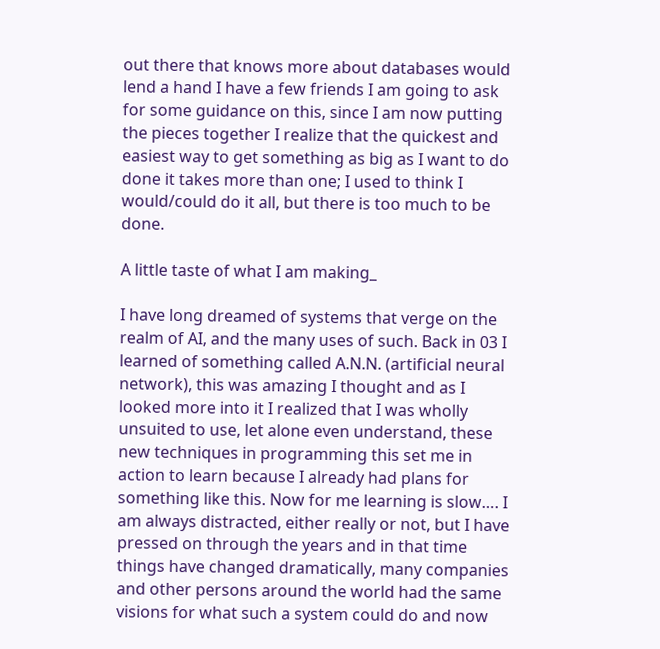out there that knows more about databases would lend a hand I have a few friends I am going to ask for some guidance on this, since I am now putting the pieces together I realize that the quickest and easiest way to get something as big as I want to do done it takes more than one; I used to think I would/could do it all, but there is too much to be done.

A little taste of what I am making_

I have long dreamed of systems that verge on the realm of AI, and the many uses of such. Back in 03 I learned of something called A.N.N. (artificial neural network), this was amazing I thought and as I looked more into it I realized that I was wholly unsuited to use, let alone even understand, these new techniques in programming this set me in action to learn because I already had plans for something like this. Now for me learning is slow…. I am always distracted, either really or not, but I have pressed on through the years and in that time things have changed dramatically, many companies and other persons around the world had the same visions for what such a system could do and now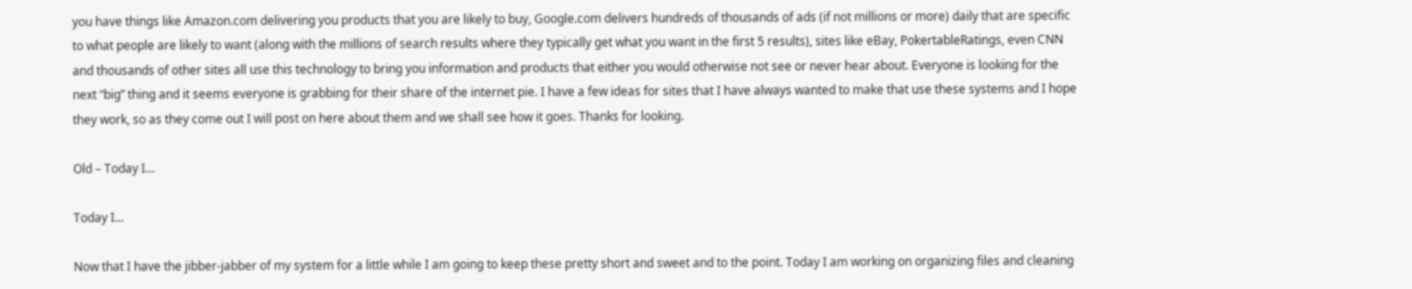you have things like Amazon.com delivering you products that you are likely to buy, Google.com delivers hundreds of thousands of ads (if not millions or more) daily that are specific to what people are likely to want (along with the millions of search results where they typically get what you want in the first 5 results), sites like eBay, PokertableRatings, even CNN and thousands of other sites all use this technology to bring you information and products that either you would otherwise not see or never hear about. Everyone is looking for the next “big” thing and it seems everyone is grabbing for their share of the internet pie. I have a few ideas for sites that I have always wanted to make that use these systems and I hope they work, so as they come out I will post on here about them and we shall see how it goes. Thanks for looking.

Old – Today I…

Today I…

Now that I have the jibber-jabber of my system for a little while I am going to keep these pretty short and sweet and to the point. Today I am working on organizing files and cleaning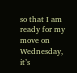so that I am ready for my move on Wednesday, it’s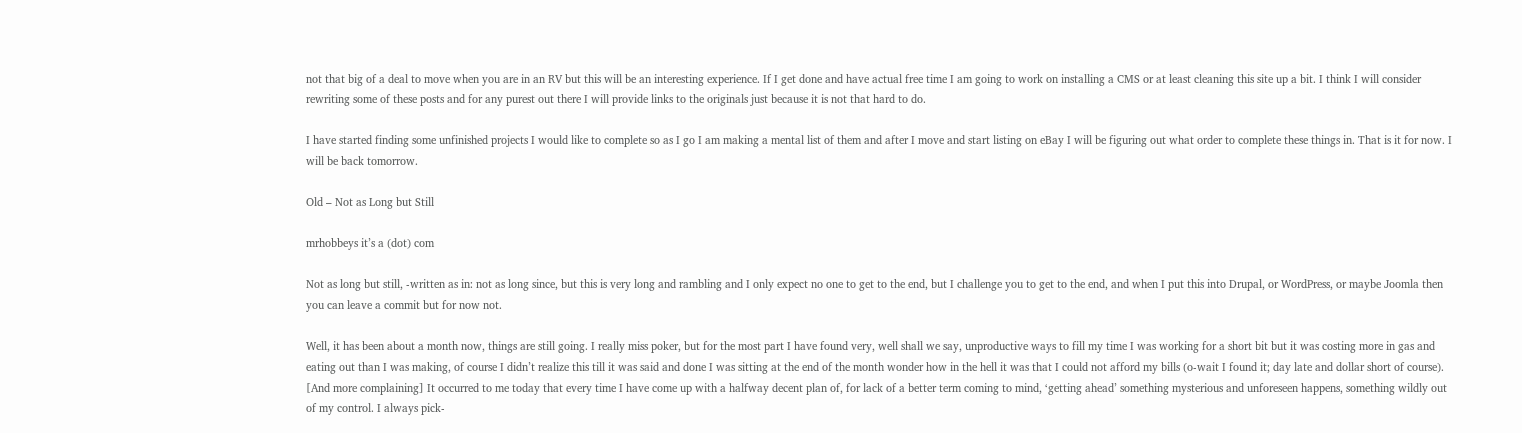not that big of a deal to move when you are in an RV but this will be an interesting experience. If I get done and have actual free time I am going to work on installing a CMS or at least cleaning this site up a bit. I think I will consider rewriting some of these posts and for any purest out there I will provide links to the originals just because it is not that hard to do.

I have started finding some unfinished projects I would like to complete so as I go I am making a mental list of them and after I move and start listing on eBay I will be figuring out what order to complete these things in. That is it for now. I will be back tomorrow.

Old – Not as Long but Still

mrhobbeys it’s a (dot) com

Not as long but still, -written as in: not as long since, but this is very long and rambling and I only expect no one to get to the end, but I challenge you to get to the end, and when I put this into Drupal, or WordPress, or maybe Joomla then you can leave a commit but for now not.

Well, it has been about a month now, things are still going. I really miss poker, but for the most part I have found very, well shall we say, unproductive ways to fill my time I was working for a short bit but it was costing more in gas and eating out than I was making, of course I didn’t realize this till it was said and done I was sitting at the end of the month wonder how in the hell it was that I could not afford my bills (o-wait I found it; day late and dollar short of course).
[And more complaining] It occurred to me today that every time I have come up with a halfway decent plan of, for lack of a better term coming to mind, ‘getting ahead’ something mysterious and unforeseen happens, something wildly out of my control. I always pick-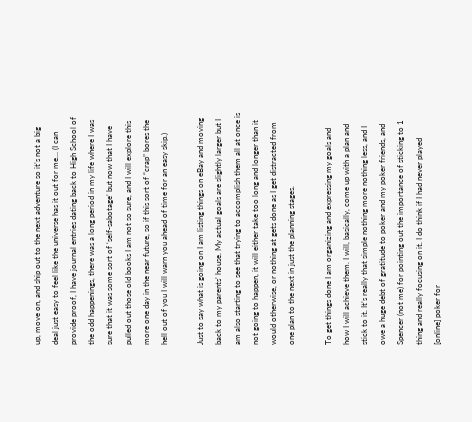up, move on, and ship out to the next adventure so it’s not a big deal just easy to feel like the universe has it out for me… (I can provide proof, I have journal entries dating back to High School of the odd happenings, there was a long period in my life where I was sure that it was some sort of ‘self-sabotage’ but now that I have pulled out those old books I am not so sure, and I will explore this more one day in the near future, so if this sort of “crap” bores the hell out of you I will warn you ahead of time for an easy skip.)

Just to say what is going on I am listing things on eBay and moving back to my parents’ house. My actual goals are slightly larger but I am also starting to see that trying to accomplish them all at once is not going to happen, it will either take too long and longer than it would otherwise, or nothing at gets done as I get distracted from one plan to the next in just the planning stages.

To get things done I am organizing and expressing my goals and how I will achieve them. I will, basically, come up with a plan and stick to it. It’s really that simple nothing more nothing less, and I owe a huge debt of gratitude to poker and my poker friends, and Spencer (not me) for pointing out the importance of sticking to 1 thing and really focusing on it. I do think if I had never played [online] poker for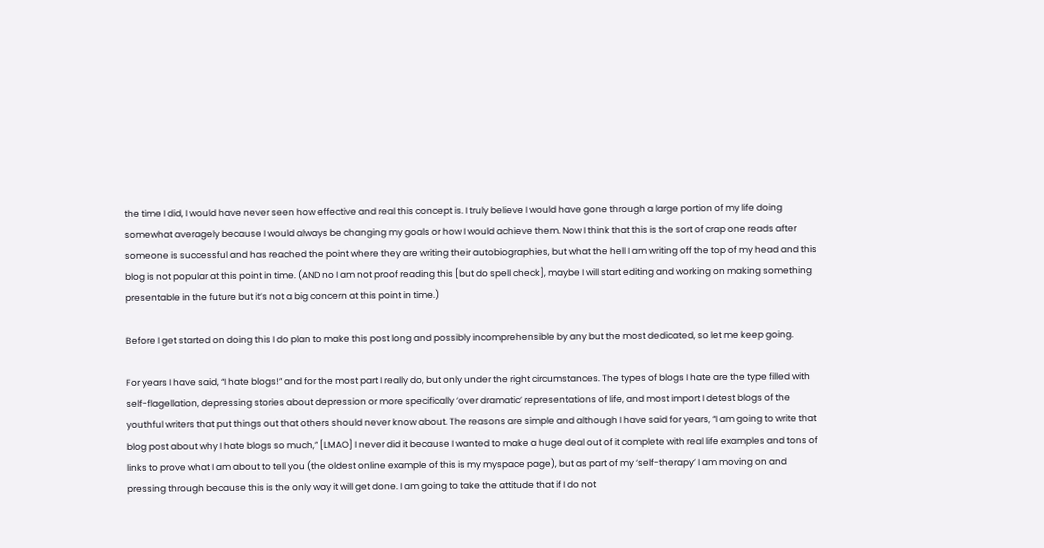the time I did, I would have never seen how effective and real this concept is. I truly believe I would have gone through a large portion of my life doing somewhat averagely because I would always be changing my goals or how I would achieve them. Now I think that this is the sort of crap one reads after someone is successful and has reached the point where they are writing their autobiographies, but what the hell I am writing off the top of my head and this blog is not popular at this point in time. (AND no I am not proof reading this [but do spell check], maybe I will start editing and working on making something presentable in the future but it’s not a big concern at this point in time.)

Before I get started on doing this I do plan to make this post long and possibly incomprehensible by any but the most dedicated, so let me keep going.

For years I have said, “I hate blogs!” and for the most part I really do, but only under the right circumstances. The types of blogs I hate are the type filled with self-flagellation, depressing stories about depression or more specifically ‘over dramatic’ representations of life, and most import I detest blogs of the youthful writers that put things out that others should never know about. The reasons are simple and although I have said for years, “I am going to write that blog post about why I hate blogs so much,” [LMAO] I never did it because I wanted to make a huge deal out of it complete with real life examples and tons of links to prove what I am about to tell you (the oldest online example of this is my myspace page), but as part of my ‘self-therapy’ I am moving on and pressing through because this is the only way it will get done. I am going to take the attitude that if I do not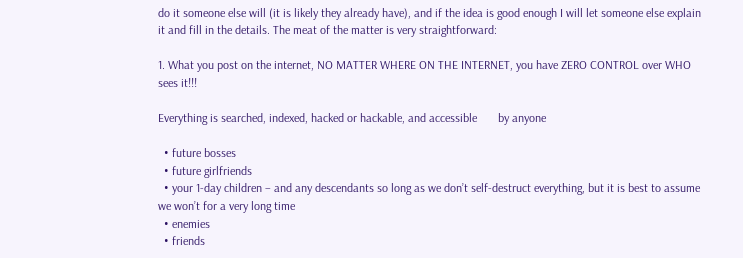do it someone else will (it is likely they already have), and if the idea is good enough I will let someone else explain it and fill in the details. The meat of the matter is very straightforward:

1. What you post on the internet, NO MATTER WHERE ON THE INTERNET, you have ZERO CONTROL over WHO sees it!!!

Everything is searched, indexed, hacked or hackable, and accessible       by anyone

  • future bosses
  • future girlfriends
  • your 1-day children – and any descendants so long as we don’t self-destruct everything, but it is best to assume we won’t for a very long time
  • enemies
  • friends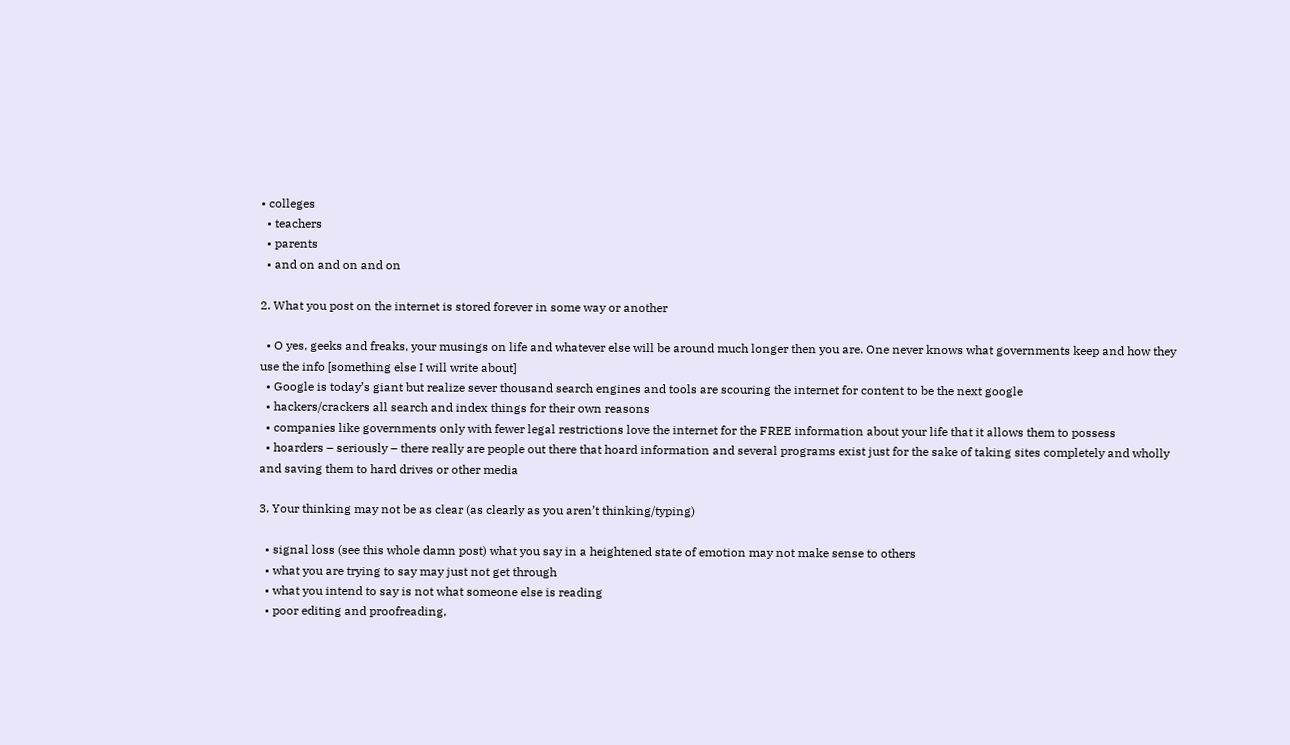• colleges
  • teachers
  • parents
  • and on and on and on

2. What you post on the internet is stored forever in some way or another

  • O yes, geeks and freaks, your musings on life and whatever else will be around much longer then you are. One never knows what governments keep and how they use the info [something else I will write about]
  • Google is today’s giant but realize sever thousand search engines and tools are scouring the internet for content to be the next google
  • hackers/crackers all search and index things for their own reasons
  • companies like governments only with fewer legal restrictions love the internet for the FREE information about your life that it allows them to possess
  • hoarders – seriously – there really are people out there that hoard information and several programs exist just for the sake of taking sites completely and wholly and saving them to hard drives or other media

3. Your thinking may not be as clear (as clearly as you aren’t thinking/typing)

  • signal loss (see this whole damn post) what you say in a heightened state of emotion may not make sense to others
  • what you are trying to say may just not get through
  • what you intend to say is not what someone else is reading
  • poor editing and proofreading,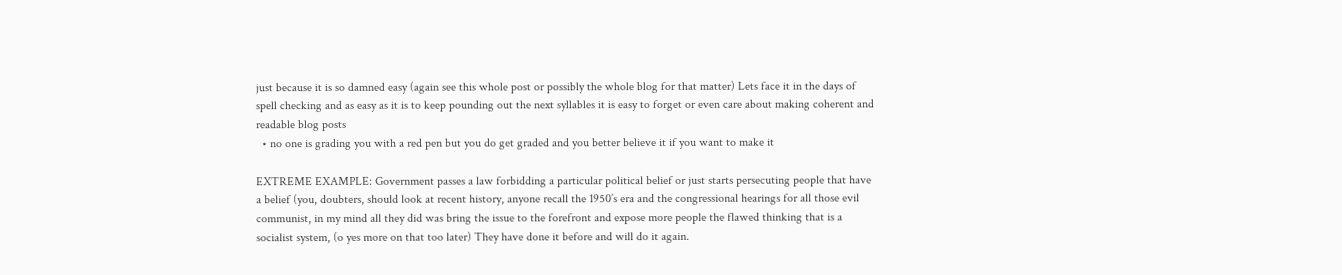just because it is so damned easy (again see this whole post or possibly the whole blog for that matter) Lets face it in the days of spell checking and as easy as it is to keep pounding out the next syllables it is easy to forget or even care about making coherent and readable blog posts
  • no one is grading you with a red pen but you do get graded and you better believe it if you want to make it

EXTREME EXAMPLE: Government passes a law forbidding a particular political belief or just starts persecuting people that have a belief (you, doubters, should look at recent history, anyone recall the 1950’s era and the congressional hearings for all those evil communist, in my mind all they did was bring the issue to the forefront and expose more people the flawed thinking that is a socialist system, (o yes more on that too later) They have done it before and will do it again.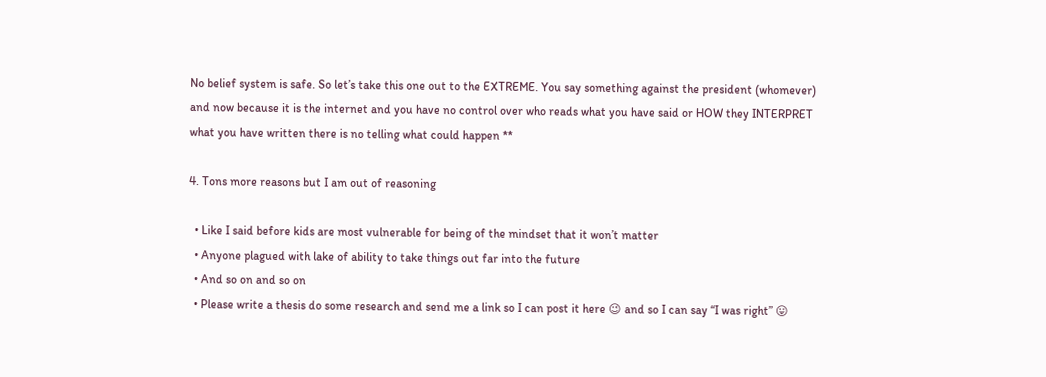No belief system is safe. So let’s take this one out to the EXTREME. You say something against the president (whomever) and now because it is the internet and you have no control over who reads what you have said or HOW they INTERPRET what you have written there is no telling what could happen **

4. Tons more reasons but I am out of reasoning

  • Like I said before kids are most vulnerable for being of the mindset that it won’t matter
  • Anyone plagued with lake of ability to take things out far into the future
  • And so on and so on
  • Please write a thesis do some research and send me a link so I can post it here 😉 and so I can say “I was right” 😛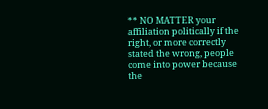** NO MATTER your affiliation politically if the right, or more correctly stated the wrong, people come into power because the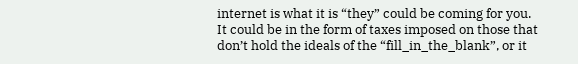internet is what it is “they” could be coming for you. It could be in the form of taxes imposed on those that don’t hold the ideals of the “fill_in_the_blank”, or it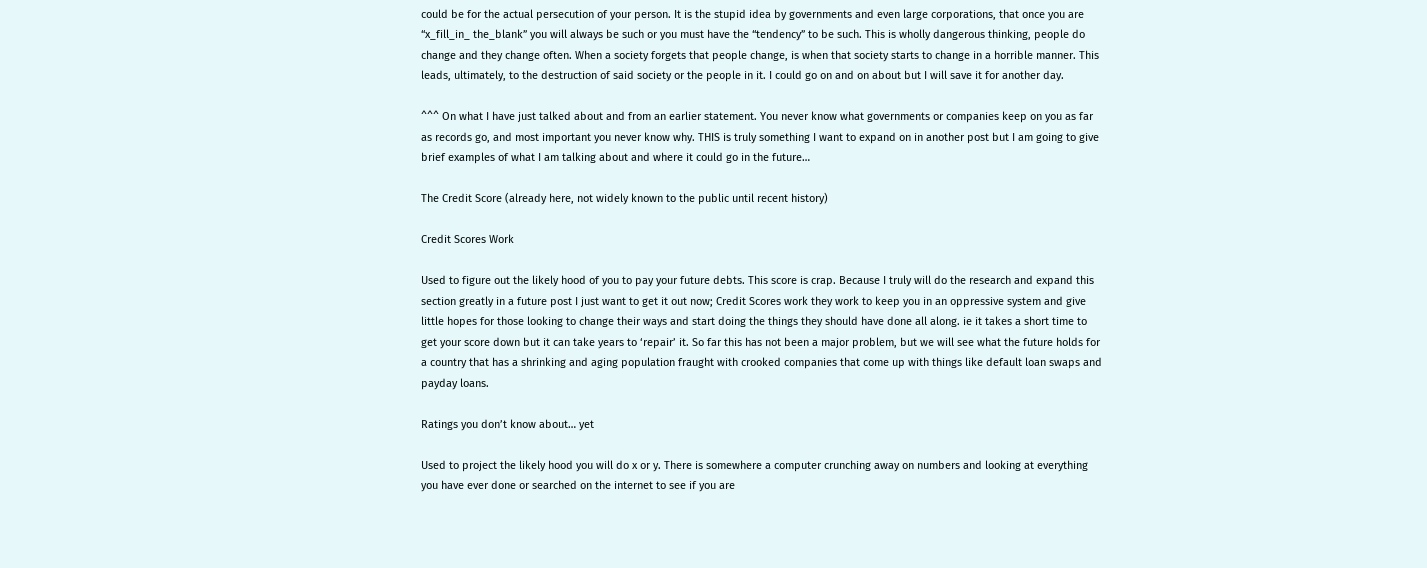could be for the actual persecution of your person. It is the stupid idea by governments and even large corporations, that once you are “x_fill_in_ the_blank” you will always be such or you must have the “tendency” to be such. This is wholly dangerous thinking, people do change and they change often. When a society forgets that people change, is when that society starts to change in a horrible manner. This leads, ultimately, to the destruction of said society or the people in it. I could go on and on about but I will save it for another day.

^^^ On what I have just talked about and from an earlier statement. You never know what governments or companies keep on you as far as records go, and most important you never know why. THIS is truly something I want to expand on in another post but I am going to give brief examples of what I am talking about and where it could go in the future…

The Credit Score (already here, not widely known to the public until recent history)

Credit Scores Work

Used to figure out the likely hood of you to pay your future debts. This score is crap. Because I truly will do the research and expand this section greatly in a future post I just want to get it out now; Credit Scores work they work to keep you in an oppressive system and give little hopes for those looking to change their ways and start doing the things they should have done all along. ie it takes a short time to get your score down but it can take years to ‘repair’ it. So far this has not been a major problem, but we will see what the future holds for a country that has a shrinking and aging population fraught with crooked companies that come up with things like default loan swaps and payday loans.

Ratings you don’t know about… yet

Used to project the likely hood you will do x or y. There is somewhere a computer crunching away on numbers and looking at everything you have ever done or searched on the internet to see if you are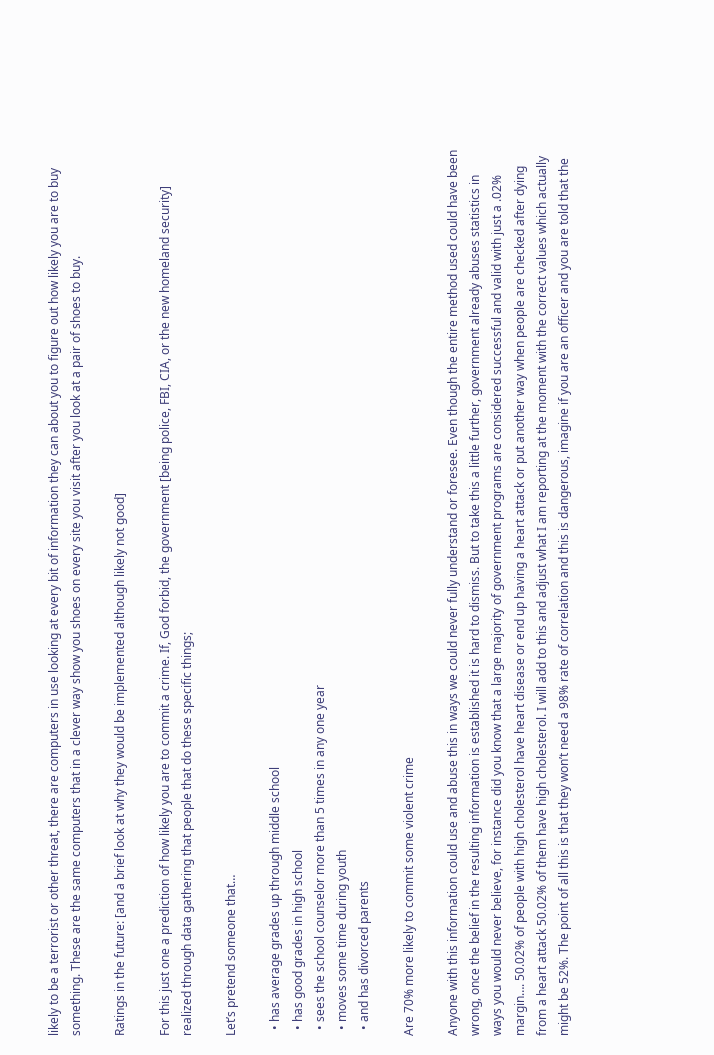likely to be a terrorist or other threat, there are computers in use looking at every bit of information they can about you to figure out how likely you are to buy something. These are the same computers that in a clever way show you shoes on every site you visit after you look at a pair of shoes to buy.

Ratings in the future: [and a brief look at why they would be implemented although likely not good]

For this just one a prediction of how likely you are to commit a crime. If, God forbid, the government [being police, FBI, CIA, or the new homeland security] realized through data gathering that people that do these specific things;

Let’s pretend someone that…

  • has average grades up through middle school
  • has good grades in high school
  • sees the school counselor more than 5 times in any one year
  • moves some time during youth
  • and has divorced parents

Are 70% more likely to commit some violent crime

Anyone with this information could use and abuse this in ways we could never fully understand or foresee. Even though the entire method used could have been wrong, once the belief in the resulting information is established it is hard to dismiss. But to take this a little further, government already abuses statistics in ways you would never believe, for instance did you know that a large majority of government programs are considered successful and valid with just a .02% margin…. 50.02% of people with high cholesterol have heart disease or end up having a heart attack or put another way when people are checked after dying from a heart attack 50.02% of them have high cholesterol. I will add to this and adjust what I am reporting at the moment with the correct values which actually might be 52%. The point of all this is that they won’t need a 98% rate of correlation and this is dangerous, imagine if you are an officer and you are told that the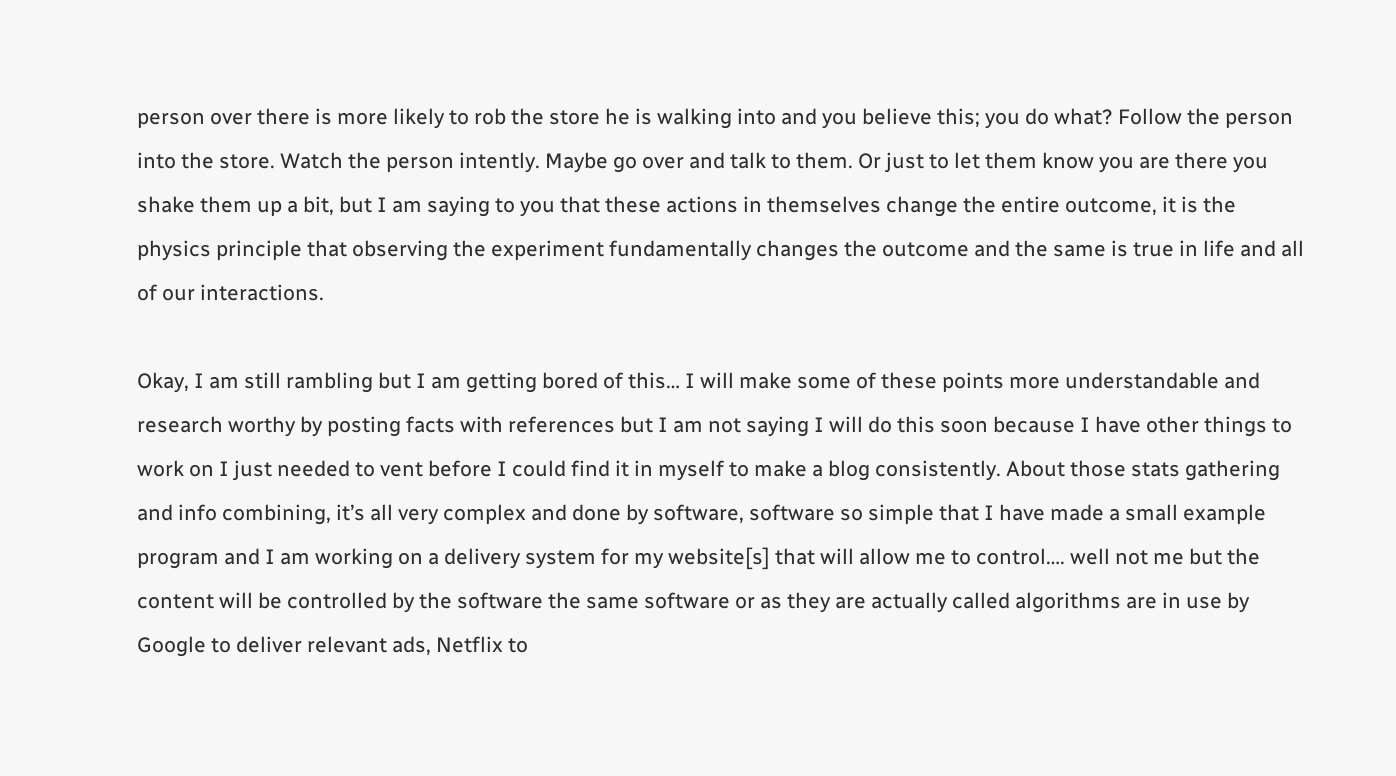person over there is more likely to rob the store he is walking into and you believe this; you do what? Follow the person into the store. Watch the person intently. Maybe go over and talk to them. Or just to let them know you are there you shake them up a bit, but I am saying to you that these actions in themselves change the entire outcome, it is the physics principle that observing the experiment fundamentally changes the outcome and the same is true in life and all of our interactions.

Okay, I am still rambling but I am getting bored of this… I will make some of these points more understandable and research worthy by posting facts with references but I am not saying I will do this soon because I have other things to work on I just needed to vent before I could find it in myself to make a blog consistently. About those stats gathering and info combining, it’s all very complex and done by software, software so simple that I have made a small example program and I am working on a delivery system for my website[s] that will allow me to control…. well not me but the content will be controlled by the software the same software or as they are actually called algorithms are in use by Google to deliver relevant ads, Netflix to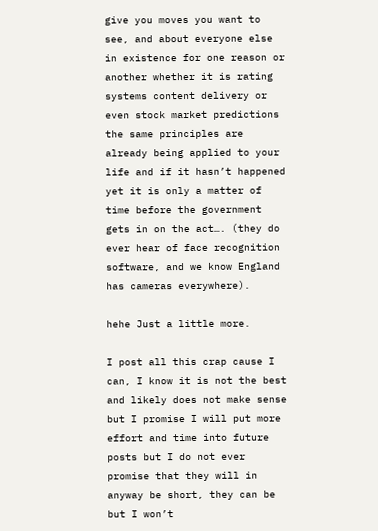give you moves you want to see, and about everyone else in existence for one reason or another whether it is rating systems content delivery or even stock market predictions the same principles are already being applied to your life and if it hasn’t happened yet it is only a matter of time before the government gets in on the act…. (they do ever hear of face recognition software, and we know England has cameras everywhere).

hehe Just a little more.

I post all this crap cause I can, I know it is not the best and likely does not make sense but I promise I will put more effort and time into future posts but I do not ever promise that they will in anyway be short, they can be but I won’t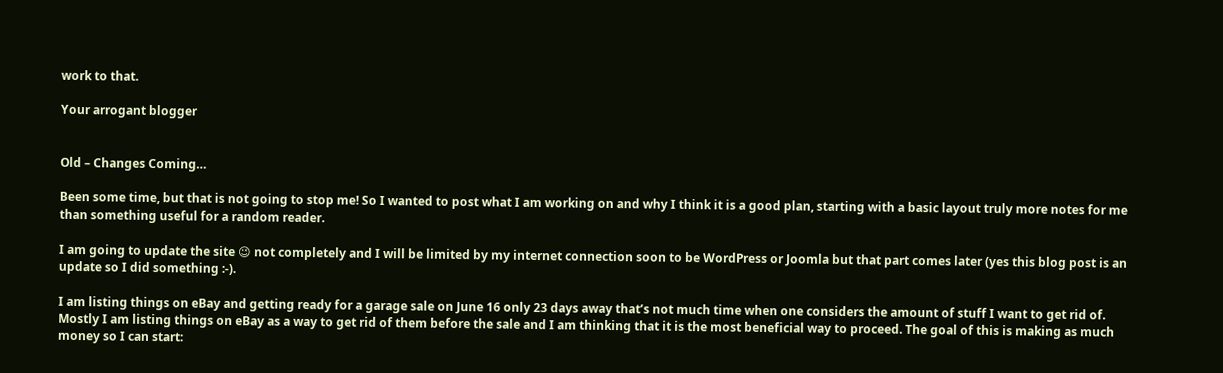work to that.

Your arrogant blogger


Old – Changes Coming…

Been some time, but that is not going to stop me! So I wanted to post what I am working on and why I think it is a good plan, starting with a basic layout truly more notes for me than something useful for a random reader.

I am going to update the site 😉 not completely and I will be limited by my internet connection soon to be WordPress or Joomla but that part comes later (yes this blog post is an update so I did something :-).

I am listing things on eBay and getting ready for a garage sale on June 16 only 23 days away that’s not much time when one considers the amount of stuff I want to get rid of. Mostly I am listing things on eBay as a way to get rid of them before the sale and I am thinking that it is the most beneficial way to proceed. The goal of this is making as much money so I can start: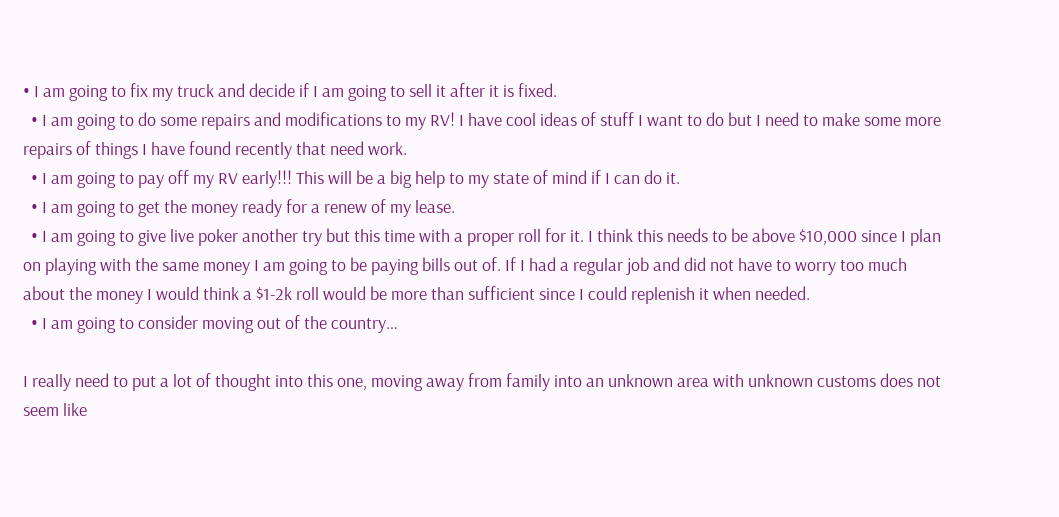• I am going to fix my truck and decide if I am going to sell it after it is fixed.
  • I am going to do some repairs and modifications to my RV! I have cool ideas of stuff I want to do but I need to make some more repairs of things I have found recently that need work.
  • I am going to pay off my RV early!!! This will be a big help to my state of mind if I can do it.
  • I am going to get the money ready for a renew of my lease.
  • I am going to give live poker another try but this time with a proper roll for it. I think this needs to be above $10,000 since I plan on playing with the same money I am going to be paying bills out of. If I had a regular job and did not have to worry too much about the money I would think a $1-2k roll would be more than sufficient since I could replenish it when needed.
  • I am going to consider moving out of the country…

I really need to put a lot of thought into this one, moving away from family into an unknown area with unknown customs does not seem like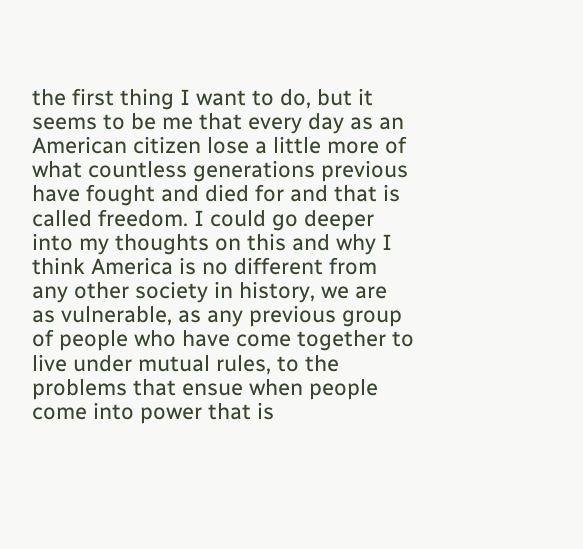the first thing I want to do, but it seems to be me that every day as an American citizen lose a little more of what countless generations previous have fought and died for and that is called freedom. I could go deeper into my thoughts on this and why I think America is no different from any other society in history, we are as vulnerable, as any previous group of people who have come together to live under mutual rules, to the problems that ensue when people come into power that is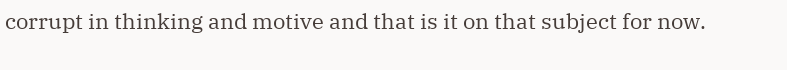corrupt in thinking and motive and that is it on that subject for now.